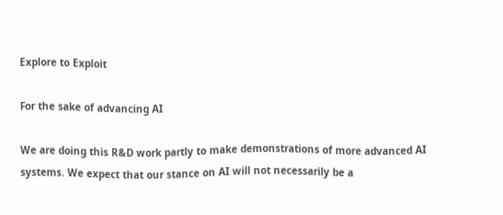Explore to Exploit

For the sake of advancing AI

We are doing this R&D work partly to make demonstrations of more advanced AI systems. We expect that our stance on AI will not necessarily be a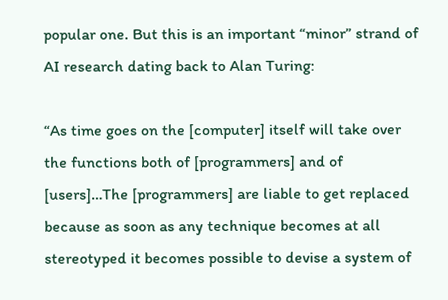popular one. But this is an important “minor” strand of AI research dating back to Alan Turing:

“As time goes on the [computer] itself will take over the functions both of [programmers] and of [users]…The [programmers] are liable to get replaced because as soon as any technique becomes at all stereotyped it becomes possible to devise a system of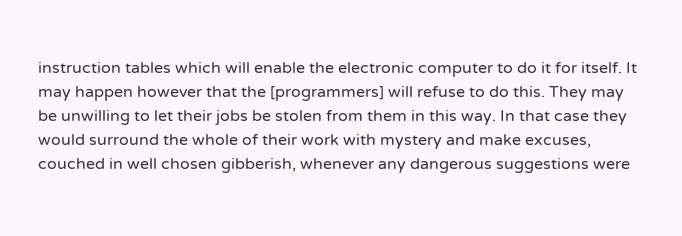instruction tables which will enable the electronic computer to do it for itself. It may happen however that the [programmers] will refuse to do this. They may be unwilling to let their jobs be stolen from them in this way. In that case they would surround the whole of their work with mystery and make excuses, couched in well chosen gibberish, whenever any dangerous suggestions were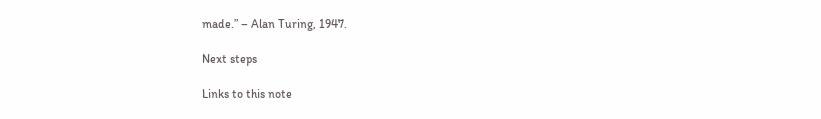made.” – Alan Turing, 1947.

Next steps

Links to this note